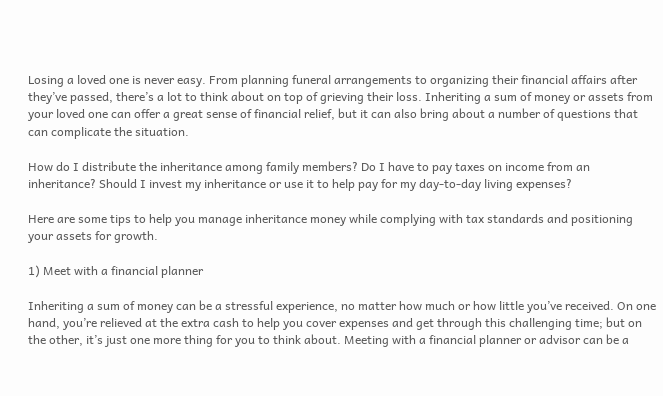Losing a loved one is never easy. From planning funeral arrangements to organizing their financial affairs after they’ve passed, there’s a lot to think about on top of grieving their loss. Inheriting a sum of money or assets from your loved one can offer a great sense of financial relief, but it can also bring about a number of questions that can complicate the situation.

How do I distribute the inheritance among family members? Do I have to pay taxes on income from an inheritance? Should I invest my inheritance or use it to help pay for my day-to-day living expenses?

Here are some tips to help you manage inheritance money while complying with tax standards and positioning your assets for growth.

1) Meet with a financial planner

Inheriting a sum of money can be a stressful experience, no matter how much or how little you’ve received. On one hand, you’re relieved at the extra cash to help you cover expenses and get through this challenging time; but on the other, it’s just one more thing for you to think about. Meeting with a financial planner or advisor can be a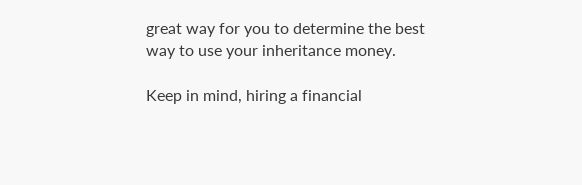great way for you to determine the best way to use your inheritance money.

Keep in mind, hiring a financial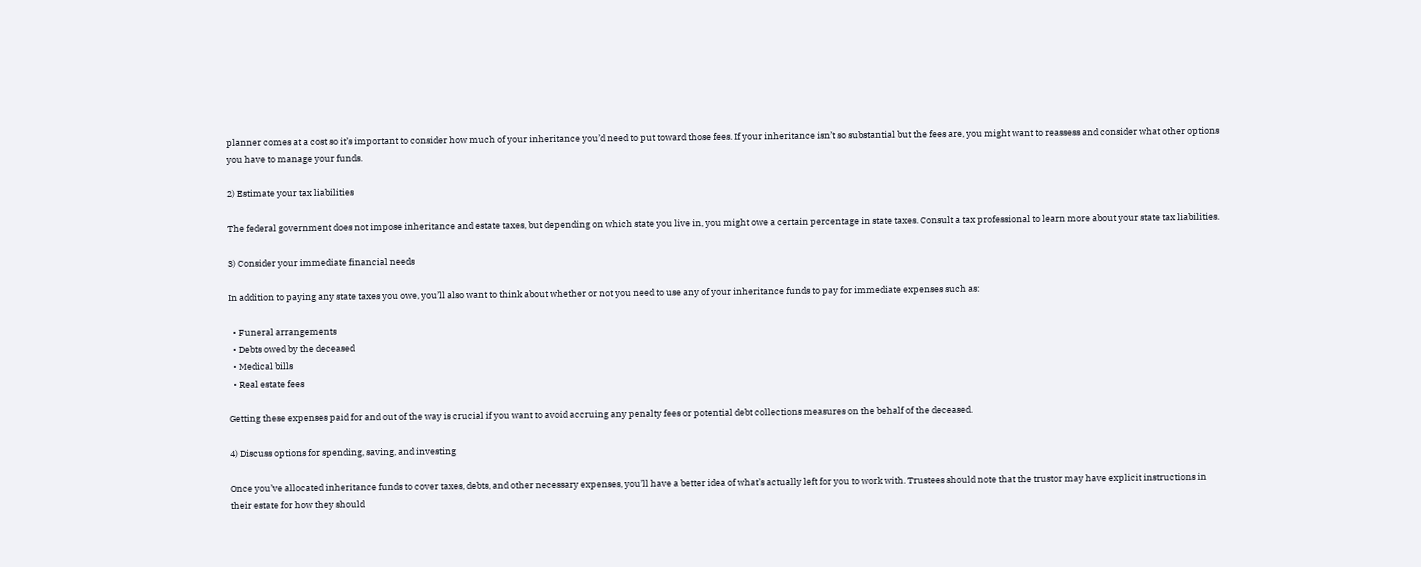planner comes at a cost so it’s important to consider how much of your inheritance you’d need to put toward those fees. If your inheritance isn’t so substantial but the fees are, you might want to reassess and consider what other options you have to manage your funds.

2) Estimate your tax liabilities

The federal government does not impose inheritance and estate taxes, but depending on which state you live in, you might owe a certain percentage in state taxes. Consult a tax professional to learn more about your state tax liabilities.

3) Consider your immediate financial needs

In addition to paying any state taxes you owe, you’ll also want to think about whether or not you need to use any of your inheritance funds to pay for immediate expenses such as:

  • Funeral arrangements
  • Debts owed by the deceased
  • Medical bills
  • Real estate fees

Getting these expenses paid for and out of the way is crucial if you want to avoid accruing any penalty fees or potential debt collections measures on the behalf of the deceased.

4) Discuss options for spending, saving, and investing

Once you’ve allocated inheritance funds to cover taxes, debts, and other necessary expenses, you’ll have a better idea of what’s actually left for you to work with. Trustees should note that the trustor may have explicit instructions in their estate for how they should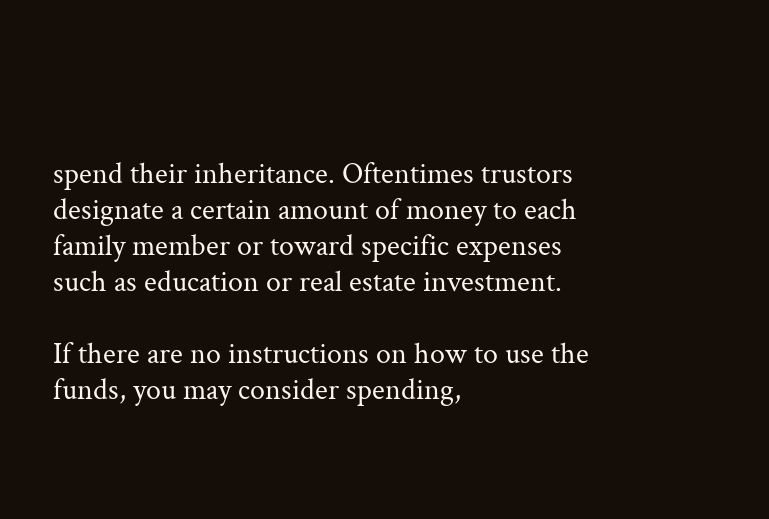spend their inheritance. Oftentimes trustors designate a certain amount of money to each family member or toward specific expenses such as education or real estate investment.

If there are no instructions on how to use the funds, you may consider spending,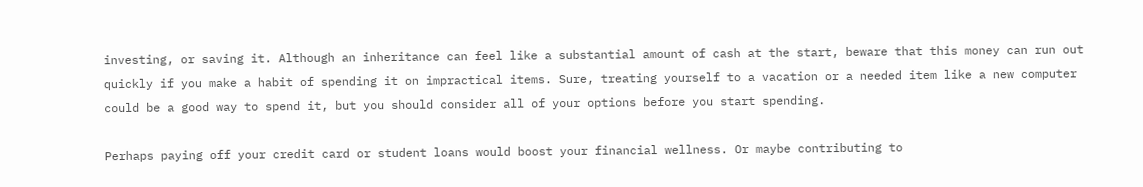investing, or saving it. Although an inheritance can feel like a substantial amount of cash at the start, beware that this money can run out quickly if you make a habit of spending it on impractical items. Sure, treating yourself to a vacation or a needed item like a new computer could be a good way to spend it, but you should consider all of your options before you start spending.

Perhaps paying off your credit card or student loans would boost your financial wellness. Or maybe contributing to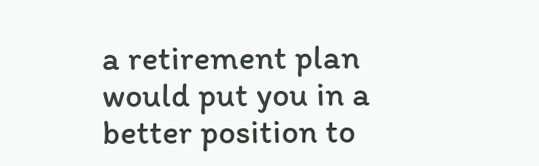a retirement plan would put you in a better position to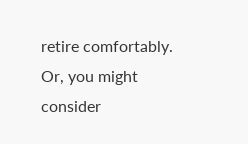retire comfortably. Or, you might consider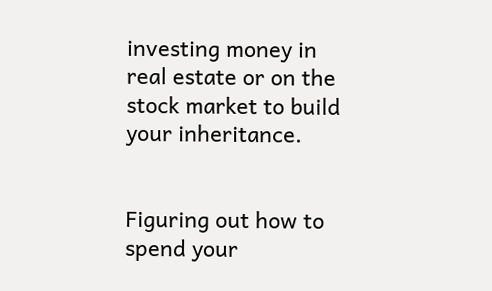investing money in real estate or on the stock market to build your inheritance.


Figuring out how to spend your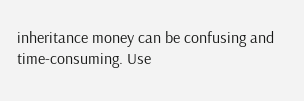inheritance money can be confusing and time-consuming. Use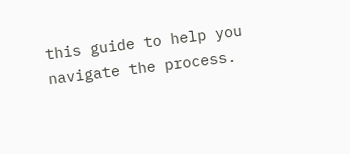this guide to help you navigate the process.